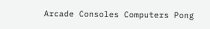Arcade Consoles Computers Pong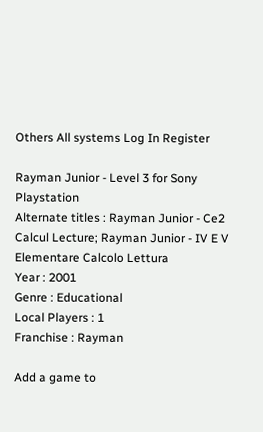Others All systems Log In Register

Rayman Junior - Level 3 for Sony Playstation
Alternate titles : Rayman Junior - Ce2 Calcul Lecture; Rayman Junior - IV E V Elementare Calcolo Lettura
Year : 2001
Genre : Educational
Local Players : 1
Franchise : Rayman

Add a game to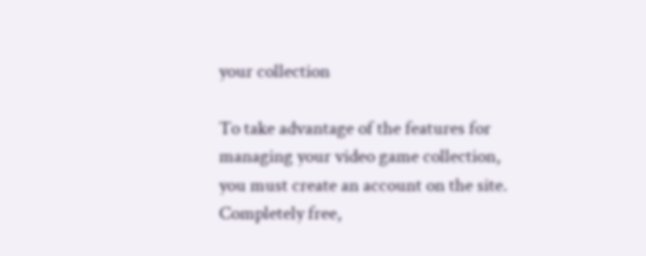your collection

To take advantage of the features for managing your video game collection, you must create an account on the site. Completely free,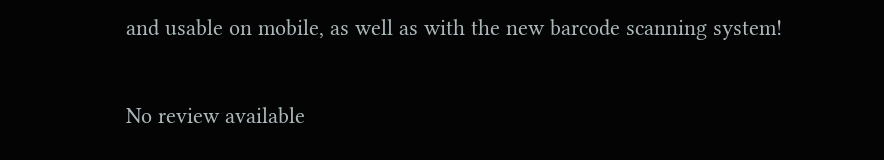and usable on mobile, as well as with the new barcode scanning system!

No review available